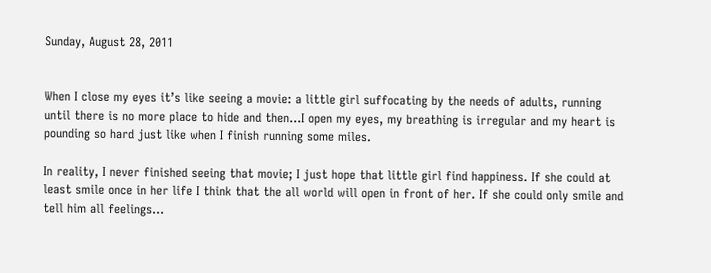Sunday, August 28, 2011


When I close my eyes it’s like seeing a movie: a little girl suffocating by the needs of adults, running until there is no more place to hide and then…I open my eyes, my breathing is irregular and my heart is pounding so hard just like when I finish running some miles.

In reality, I never finished seeing that movie; I just hope that little girl find happiness. If she could at least smile once in her life I think that the all world will open in front of her. If she could only smile and tell him all feelings…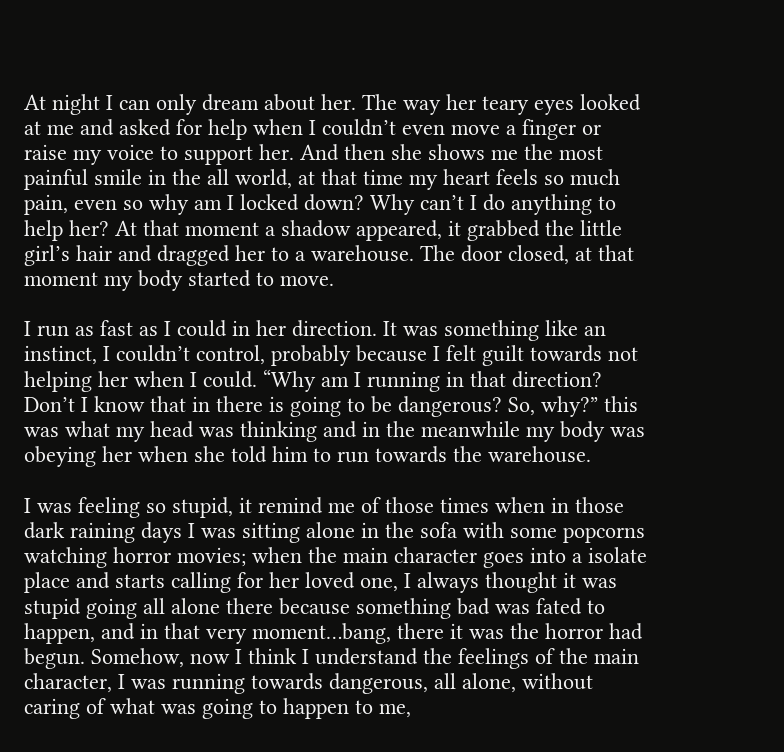At night I can only dream about her. The way her teary eyes looked at me and asked for help when I couldn’t even move a finger or raise my voice to support her. And then she shows me the most painful smile in the all world, at that time my heart feels so much pain, even so why am I locked down? Why can’t I do anything to help her? At that moment a shadow appeared, it grabbed the little girl’s hair and dragged her to a warehouse. The door closed, at that moment my body started to move.

I run as fast as I could in her direction. It was something like an instinct, I couldn’t control, probably because I felt guilt towards not helping her when I could. “Why am I running in that direction? Don’t I know that in there is going to be dangerous? So, why?” this was what my head was thinking and in the meanwhile my body was obeying her when she told him to run towards the warehouse.

I was feeling so stupid, it remind me of those times when in those dark raining days I was sitting alone in the sofa with some popcorns watching horror movies; when the main character goes into a isolate place and starts calling for her loved one, I always thought it was stupid going all alone there because something bad was fated to happen, and in that very moment…bang, there it was the horror had begun. Somehow, now I think I understand the feelings of the main character, I was running towards dangerous, all alone, without caring of what was going to happen to me,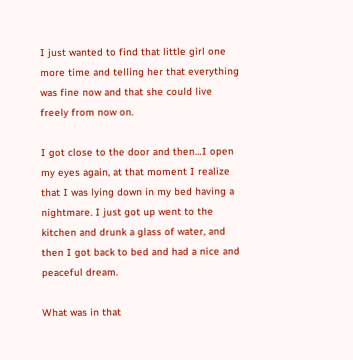I just wanted to find that little girl one more time and telling her that everything was fine now and that she could live freely from now on.

I got close to the door and then…I open my eyes again, at that moment I realize that I was lying down in my bed having a nightmare. I just got up went to the kitchen and drunk a glass of water, and then I got back to bed and had a nice and peaceful dream.

What was in that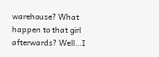warehouse? What happen to that girl afterwards? Well…I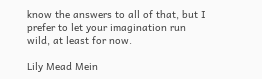know the answers to all of that, but I prefer to let your imagination run wild, at least for now.

Lily Mead Mein